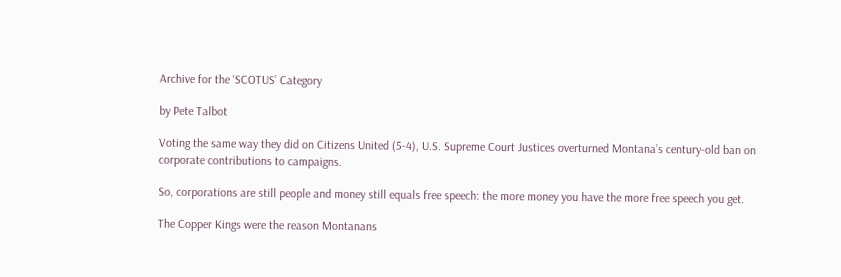Archive for the ‘SCOTUS’ Category

by Pete Talbot

Voting the same way they did on Citizens United (5-4), U.S. Supreme Court Justices overturned Montana’s century-old ban on corporate contributions to campaigns.

So, corporations are still people and money still equals free speech: the more money you have the more free speech you get.

The Copper Kings were the reason Montanans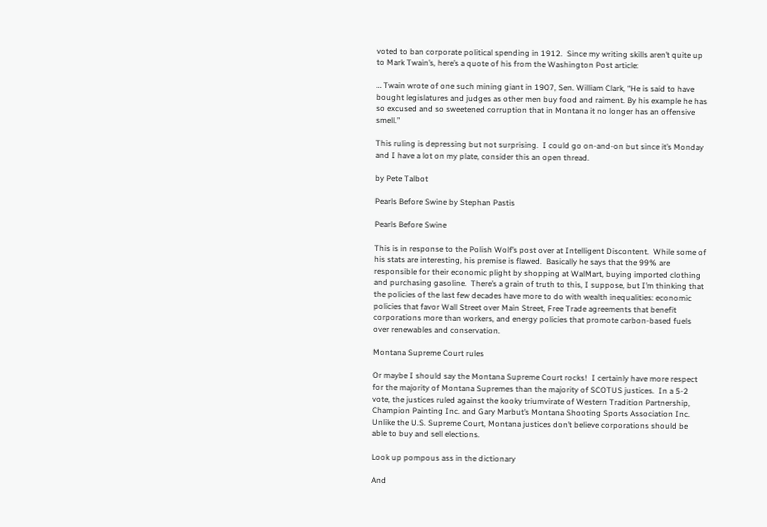voted to ban corporate political spending in 1912.  Since my writing skills aren’t quite up to Mark Twain’s, here’s a quote of his from the Washington Post article:

… Twain wrote of one such mining giant in 1907, Sen. William Clark, “He is said to have bought legislatures and judges as other men buy food and raiment. By his example he has so excused and so sweetened corruption that in Montana it no longer has an offensive smell.”

This ruling is depressing but not surprising.  I could go on-and-on but since it’s Monday and I have a lot on my plate, consider this an open thread.

by Pete Talbot

Pearls Before Swine by Stephan Pastis

Pearls Before Swine

This is in response to the Polish Wolf’s post over at Intelligent Discontent.  While some of his stats are interesting, his premise is flawed.  Basically he says that the 99% are responsible for their economic plight by shopping at WalMart, buying imported clothing and purchasing gasoline.  There’s a grain of truth to this, I suppose, but I’m thinking that the policies of the last few decades have more to do with wealth inequalities: economic policies that favor Wall Street over Main Street, Free Trade agreements that benefit corporations more than workers, and energy policies that promote carbon-based fuels over renewables and conservation.

Montana Supreme Court rules

Or maybe I should say the Montana Supreme Court rocks!  I certainly have more respect for the majority of Montana Supremes than the majority of SCOTUS justices.  In a 5-2 vote, the justices ruled against the kooky triumvirate of Western Tradition Partnership, Champion Painting Inc. and Gary Marbut’s Montana Shooting Sports Association Inc.  Unlike the U.S. Supreme Court, Montana justices don’t believe corporations should be able to buy and sell elections.

Look up pompous ass in the dictionary

And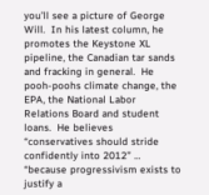you’ll see a picture of George Will.  In his latest column, he promotes the Keystone XL pipeline, the Canadian tar sands and fracking in general.  He pooh-poohs climate change, the EPA, the National Labor Relations Board and student loans.  He believes “conservatives should stride confidently into 2012” … “because progressivism exists to justify a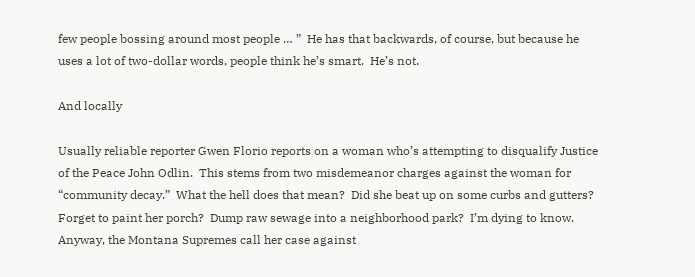few people bossing around most people … ”  He has that backwards, of course, but because he uses a lot of two-dollar words, people think he’s smart.  He’s not.

And locally

Usually reliable reporter Gwen Florio reports on a woman who’s attempting to disqualify Justice of the Peace John Odlin.  This stems from two misdemeanor charges against the woman for “community decay.”  What the hell does that mean?  Did she beat up on some curbs and gutters?  Forget to paint her porch?  Dump raw sewage into a neighborhood park?  I’m dying to know.  Anyway, the Montana Supremes call her case against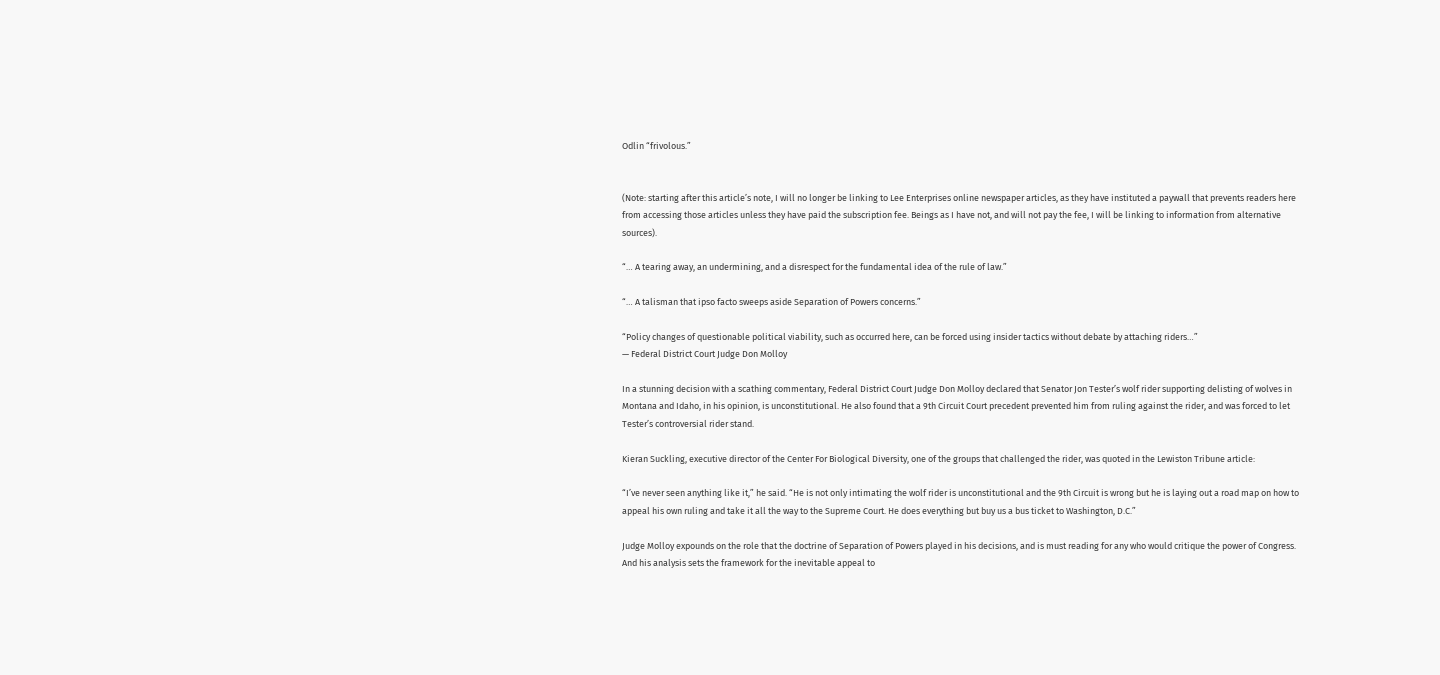Odlin “frivolous.”


(Note: starting after this article’s note, I will no longer be linking to Lee Enterprises online newspaper articles, as they have instituted a paywall that prevents readers here from accessing those articles unless they have paid the subscription fee. Beings as I have not, and will not pay the fee, I will be linking to information from alternative sources).

“… A tearing away, an undermining, and a disrespect for the fundamental idea of the rule of law.”

“… A talisman that ipso facto sweeps aside Separation of Powers concerns.”

“Policy changes of questionable political viability, such as occurred here, can be forced using insider tactics without debate by attaching riders…”
— Federal District Court Judge Don Molloy

In a stunning decision with a scathing commentary, Federal District Court Judge Don Molloy declared that Senator Jon Tester’s wolf rider supporting delisting of wolves in Montana and Idaho, in his opinion, is unconstitutional. He also found that a 9th Circuit Court precedent prevented him from ruling against the rider, and was forced to let Tester’s controversial rider stand.

Kieran Suckling, executive director of the Center For Biological Diversity, one of the groups that challenged the rider, was quoted in the Lewiston Tribune article:

“I’ve never seen anything like it,” he said. “He is not only intimating the wolf rider is unconstitutional and the 9th Circuit is wrong but he is laying out a road map on how to appeal his own ruling and take it all the way to the Supreme Court. He does everything but buy us a bus ticket to Washington, D.C.”

Judge Molloy expounds on the role that the doctrine of Separation of Powers played in his decisions, and is must reading for any who would critique the power of Congress. And his analysis sets the framework for the inevitable appeal to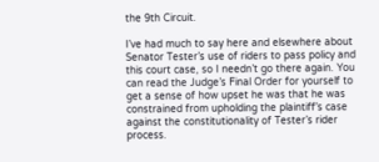the 9th Circuit.

I’ve had much to say here and elsewhere about Senator Tester’s use of riders to pass policy and this court case, so I needn’t go there again. You can read the Judge’s Final Order for yourself to get a sense of how upset he was that he was constrained from upholding the plaintiff’s case against the constitutionality of Tester’s rider process.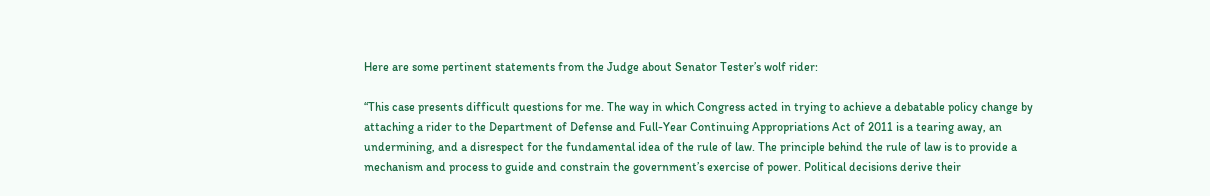Here are some pertinent statements from the Judge about Senator Tester’s wolf rider:

“This case presents difficult questions for me. The way in which Congress acted in trying to achieve a debatable policy change by attaching a rider to the Department of Defense and Full-Year Continuing Appropriations Act of 2011 is a tearing away, an undermining, and a disrespect for the fundamental idea of the rule of law. The principle behind the rule of law is to provide a mechanism and process to guide and constrain the government’s exercise of power. Political decisions derive their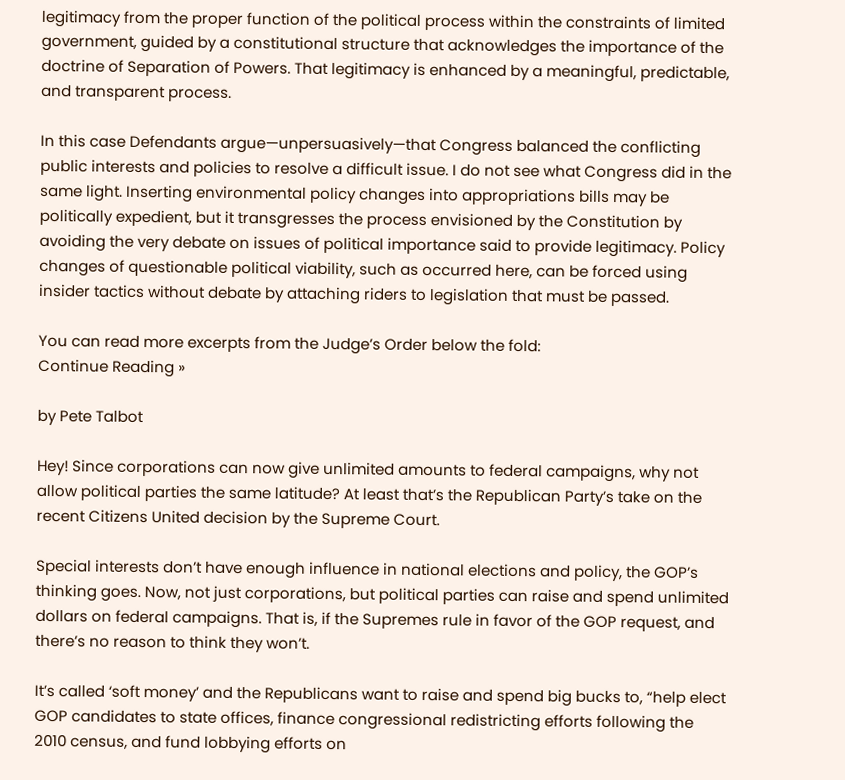legitimacy from the proper function of the political process within the constraints of limited government, guided by a constitutional structure that acknowledges the importance of the doctrine of Separation of Powers. That legitimacy is enhanced by a meaningful, predictable, and transparent process.

In this case Defendants argue—unpersuasively—that Congress balanced the conflicting public interests and policies to resolve a difficult issue. I do not see what Congress did in the same light. Inserting environmental policy changes into appropriations bills may be politically expedient, but it transgresses the process envisioned by the Constitution by avoiding the very debate on issues of political importance said to provide legitimacy. Policy changes of questionable political viability, such as occurred here, can be forced using insider tactics without debate by attaching riders to legislation that must be passed.

You can read more excerpts from the Judge’s Order below the fold:
Continue Reading »

by Pete Talbot

Hey! Since corporations can now give unlimited amounts to federal campaigns, why not allow political parties the same latitude? At least that’s the Republican Party’s take on the recent Citizens United decision by the Supreme Court.

Special interests don’t have enough influence in national elections and policy, the GOP’s thinking goes. Now, not just corporations, but political parties can raise and spend unlimited dollars on federal campaigns. That is, if the Supremes rule in favor of the GOP request, and there’s no reason to think they won’t.

It’s called ‘soft money’ and the Republicans want to raise and spend big bucks to, “help elect GOP candidates to state offices, finance congressional redistricting efforts following the 2010 census, and fund lobbying efforts on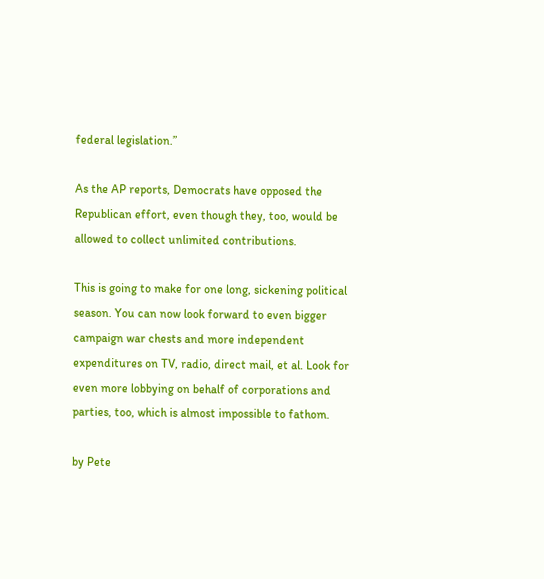federal legislation.”

As the AP reports, Democrats have opposed the Republican effort, even though they, too, would be allowed to collect unlimited contributions.

This is going to make for one long, sickening political season. You can now look forward to even bigger campaign war chests and more independent expenditures on TV, radio, direct mail, et al. Look for even more lobbying on behalf of corporations and parties, too, which is almost impossible to fathom.

by Pete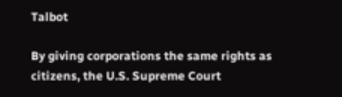Talbot

By giving corporations the same rights as citizens, the U.S. Supreme Court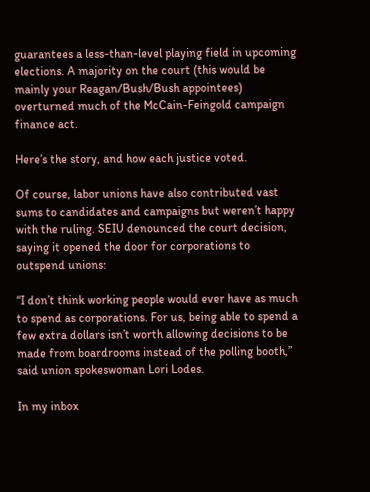guarantees a less-than-level playing field in upcoming elections. A majority on the court (this would be mainly your Reagan/Bush/Bush appointees) overturned much of the McCain-Feingold campaign finance act.

Here’s the story, and how each justice voted.

Of course, labor unions have also contributed vast sums to candidates and campaigns but weren’t happy with the ruling. SEIU denounced the court decision, saying it opened the door for corporations to outspend unions:

“I don’t think working people would ever have as much to spend as corporations. For us, being able to spend a few extra dollars isn’t worth allowing decisions to be made from boardrooms instead of the polling booth,” said union spokeswoman Lori Lodes.

In my inbox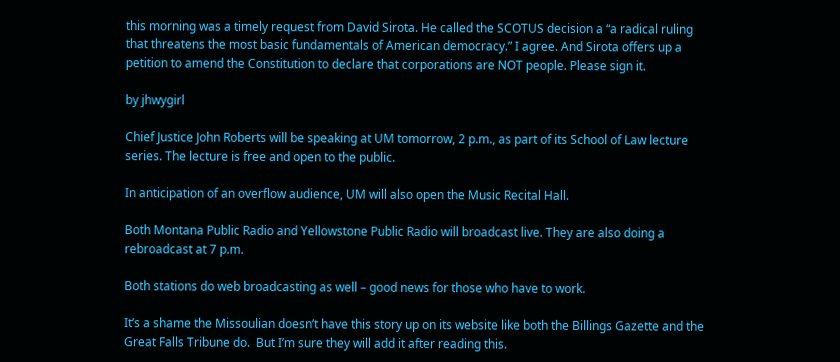this morning was a timely request from David Sirota. He called the SCOTUS decision a “a radical ruling that threatens the most basic fundamentals of American democracy.” I agree. And Sirota offers up a petition to amend the Constitution to declare that corporations are NOT people. Please sign it.

by jhwygirl

Chief Justice John Roberts will be speaking at UM tomorrow, 2 p.m., as part of its School of Law lecture series. The lecture is free and open to the public.

In anticipation of an overflow audience, UM will also open the Music Recital Hall.

Both Montana Public Radio and Yellowstone Public Radio will broadcast live. They are also doing a rebroadcast at 7 p.m.

Both stations do web broadcasting as well – good news for those who have to work.

It’s a shame the Missoulian doesn’t have this story up on its website like both the Billings Gazette and the Great Falls Tribune do.  But I’m sure they will add it after reading this.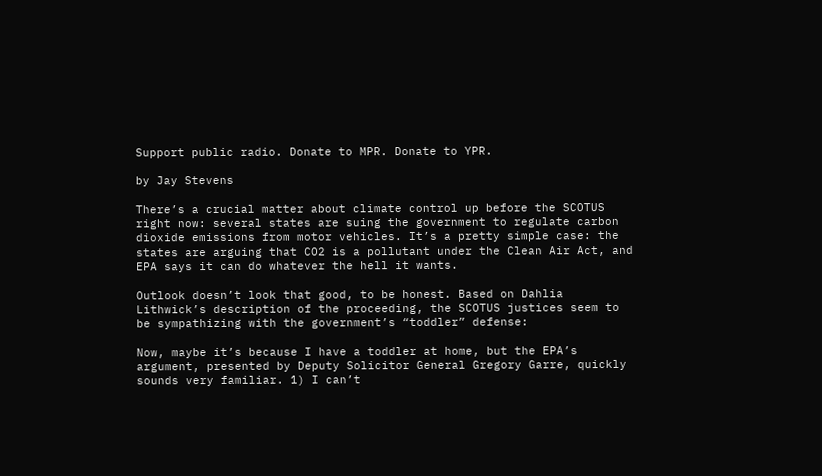Support public radio. Donate to MPR. Donate to YPR.

by Jay Stevens

There’s a crucial matter about climate control up before the SCOTUS right now: several states are suing the government to regulate carbon dioxide emissions from motor vehicles. It’s a pretty simple case: the states are arguing that CO2 is a pollutant under the Clean Air Act, and EPA says it can do whatever the hell it wants.

Outlook doesn’t look that good, to be honest. Based on Dahlia Lithwick’s description of the proceeding, the SCOTUS justices seem to be sympathizing with the government’s “toddler” defense:

Now, maybe it’s because I have a toddler at home, but the EPA’s argument, presented by Deputy Solicitor General Gregory Garre, quickly sounds very familiar. 1) I can’t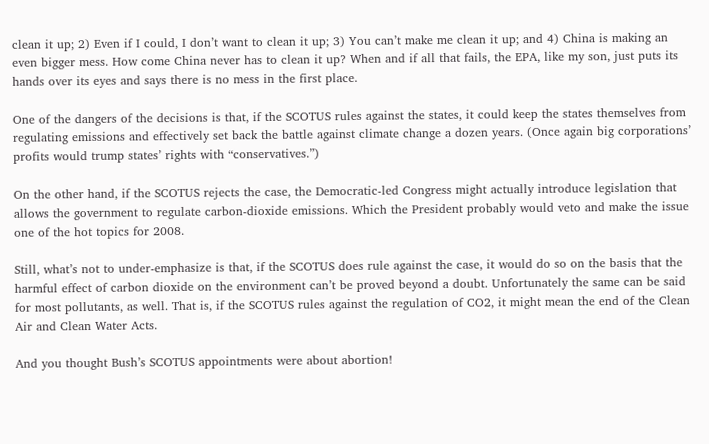clean it up; 2) Even if I could, I don’t want to clean it up; 3) You can’t make me clean it up; and 4) China is making an even bigger mess. How come China never has to clean it up? When and if all that fails, the EPA, like my son, just puts its hands over its eyes and says there is no mess in the first place.

One of the dangers of the decisions is that, if the SCOTUS rules against the states, it could keep the states themselves from regulating emissions and effectively set back the battle against climate change a dozen years. (Once again big corporations’ profits would trump states’ rights with “conservatives.”)

On the other hand, if the SCOTUS rejects the case, the Democratic-led Congress might actually introduce legislation that allows the government to regulate carbon-dioxide emissions. Which the President probably would veto and make the issue one of the hot topics for 2008.

Still, what’s not to under-emphasize is that, if the SCOTUS does rule against the case, it would do so on the basis that the harmful effect of carbon dioxide on the environment can’t be proved beyond a doubt. Unfortunately the same can be said for most pollutants, as well. That is, if the SCOTUS rules against the regulation of CO2, it might mean the end of the Clean Air and Clean Water Acts.

And you thought Bush’s SCOTUS appointments were about abortion!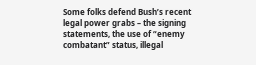Some folks defend Bush’s recent legal power grabs – the signing statements, the use of “enemy combatant” status, illegal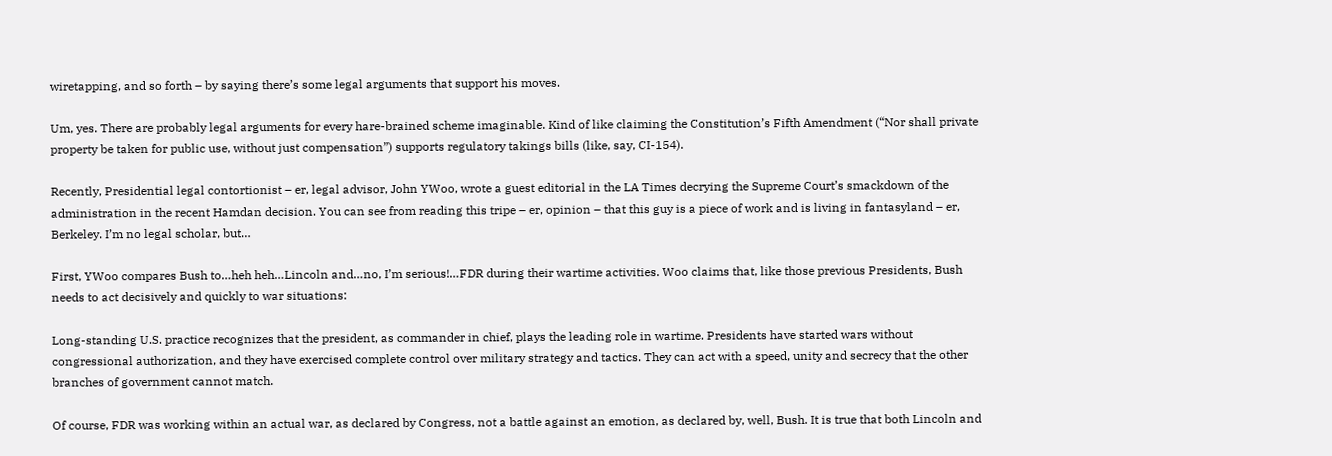wiretapping, and so forth – by saying there’s some legal arguments that support his moves.

Um, yes. There are probably legal arguments for every hare-brained scheme imaginable. Kind of like claiming the Constitution’s Fifth Amendment (“Nor shall private property be taken for public use, without just compensation”) supports regulatory takings bills (like, say, CI-154).

Recently, Presidential legal contortionist – er, legal advisor, John YWoo, wrote a guest editorial in the LA Times decrying the Supreme Court’s smackdown of the administration in the recent Hamdan decision. You can see from reading this tripe – er, opinion – that this guy is a piece of work and is living in fantasyland – er, Berkeley. I’m no legal scholar, but…

First, YWoo compares Bush to…heh heh…Lincoln and…no, I’m serious!…FDR during their wartime activities. Woo claims that, like those previous Presidents, Bush needs to act decisively and quickly to war situations:

Long-standing U.S. practice recognizes that the president, as commander in chief, plays the leading role in wartime. Presidents have started wars without congressional authorization, and they have exercised complete control over military strategy and tactics. They can act with a speed, unity and secrecy that the other branches of government cannot match.

Of course, FDR was working within an actual war, as declared by Congress, not a battle against an emotion, as declared by, well, Bush. It is true that both Lincoln and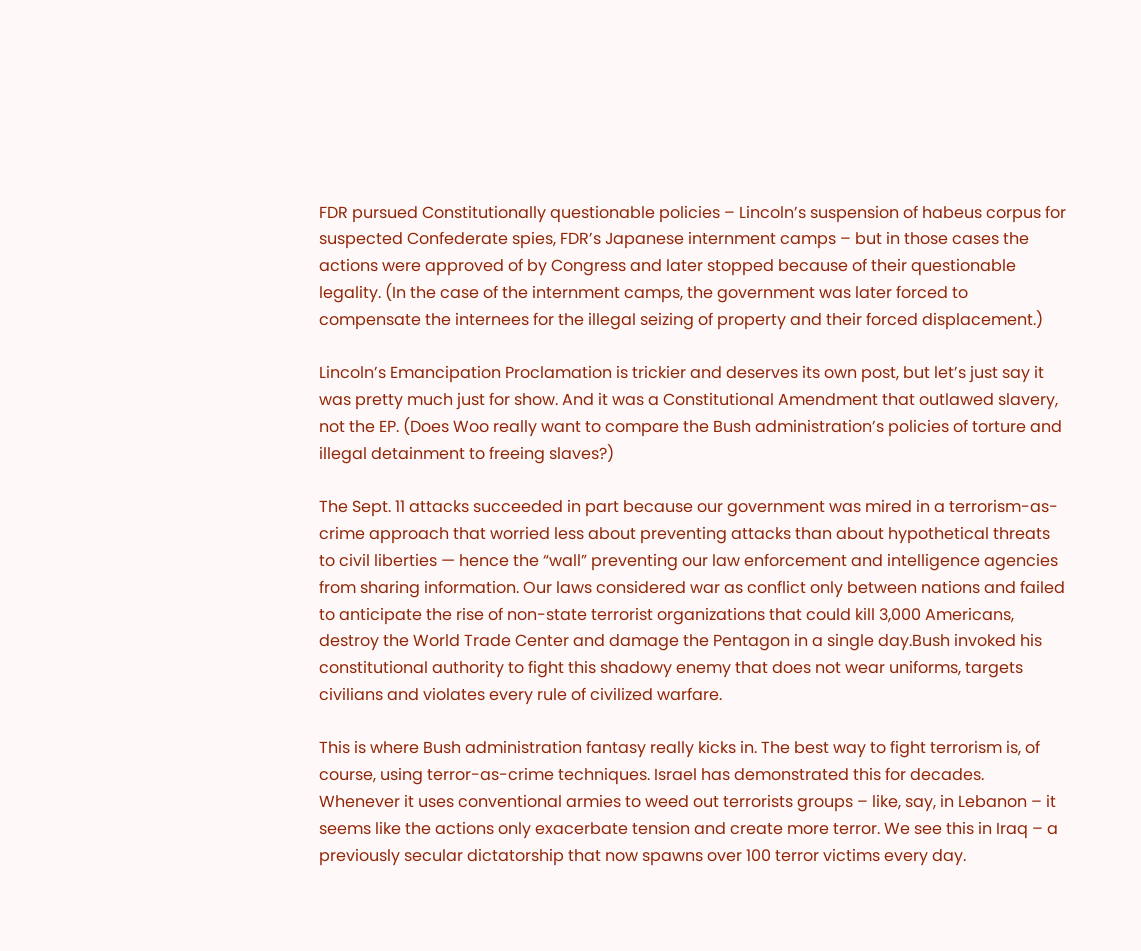FDR pursued Constitutionally questionable policies – Lincoln’s suspension of habeus corpus for suspected Confederate spies, FDR’s Japanese internment camps – but in those cases the actions were approved of by Congress and later stopped because of their questionable legality. (In the case of the internment camps, the government was later forced to compensate the internees for the illegal seizing of property and their forced displacement.)

Lincoln’s Emancipation Proclamation is trickier and deserves its own post, but let’s just say it was pretty much just for show. And it was a Constitutional Amendment that outlawed slavery, not the EP. (Does Woo really want to compare the Bush administration’s policies of torture and illegal detainment to freeing slaves?)

The Sept. 11 attacks succeeded in part because our government was mired in a terrorism-as-crime approach that worried less about preventing attacks than about hypothetical threats to civil liberties — hence the “wall” preventing our law enforcement and intelligence agencies from sharing information. Our laws considered war as conflict only between nations and failed to anticipate the rise of non-state terrorist organizations that could kill 3,000 Americans, destroy the World Trade Center and damage the Pentagon in a single day.Bush invoked his constitutional authority to fight this shadowy enemy that does not wear uniforms, targets civilians and violates every rule of civilized warfare.

This is where Bush administration fantasy really kicks in. The best way to fight terrorism is, of course, using terror-as-crime techniques. Israel has demonstrated this for decades. Whenever it uses conventional armies to weed out terrorists groups – like, say, in Lebanon – it seems like the actions only exacerbate tension and create more terror. We see this in Iraq – a previously secular dictatorship that now spawns over 100 terror victims every day.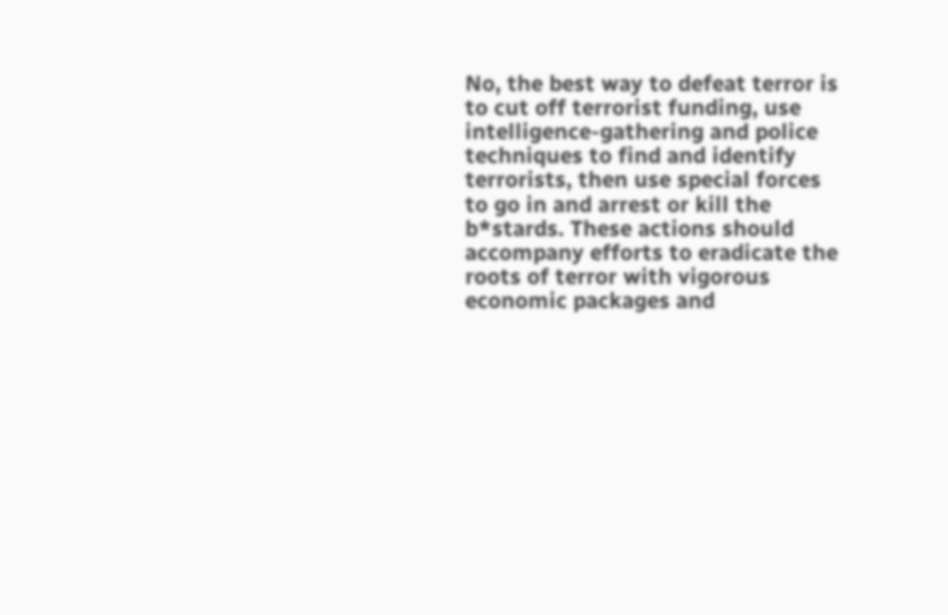No, the best way to defeat terror is to cut off terrorist funding, use intelligence-gathering and police techniques to find and identify terrorists, then use special forces to go in and arrest or kill the b*stards. These actions should accompany efforts to eradicate the roots of terror with vigorous economic packages and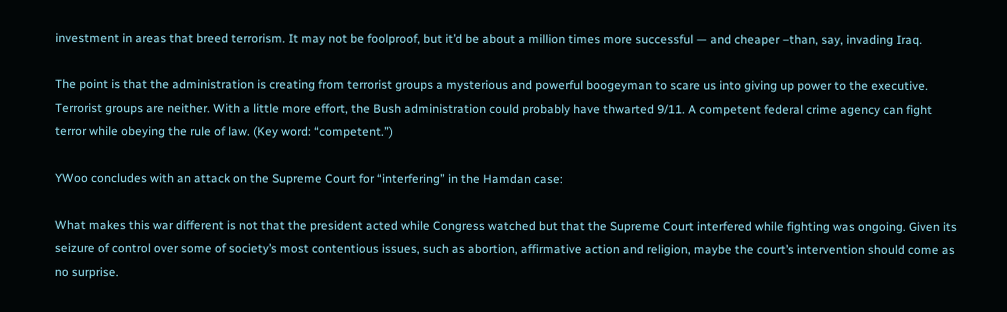investment in areas that breed terrorism. It may not be foolproof, but it’d be about a million times more successful — and cheaper –than, say, invading Iraq.

The point is that the administration is creating from terrorist groups a mysterious and powerful boogeyman to scare us into giving up power to the executive. Terrorist groups are neither. With a little more effort, the Bush administration could probably have thwarted 9/11. A competent federal crime agency can fight terror while obeying the rule of law. (Key word: “competent.”)

YWoo concludes with an attack on the Supreme Court for “interfering” in the Hamdan case:

What makes this war different is not that the president acted while Congress watched but that the Supreme Court interfered while fighting was ongoing. Given its seizure of control over some of society’s most contentious issues, such as abortion, affirmative action and religion, maybe the court’s intervention should come as no surprise.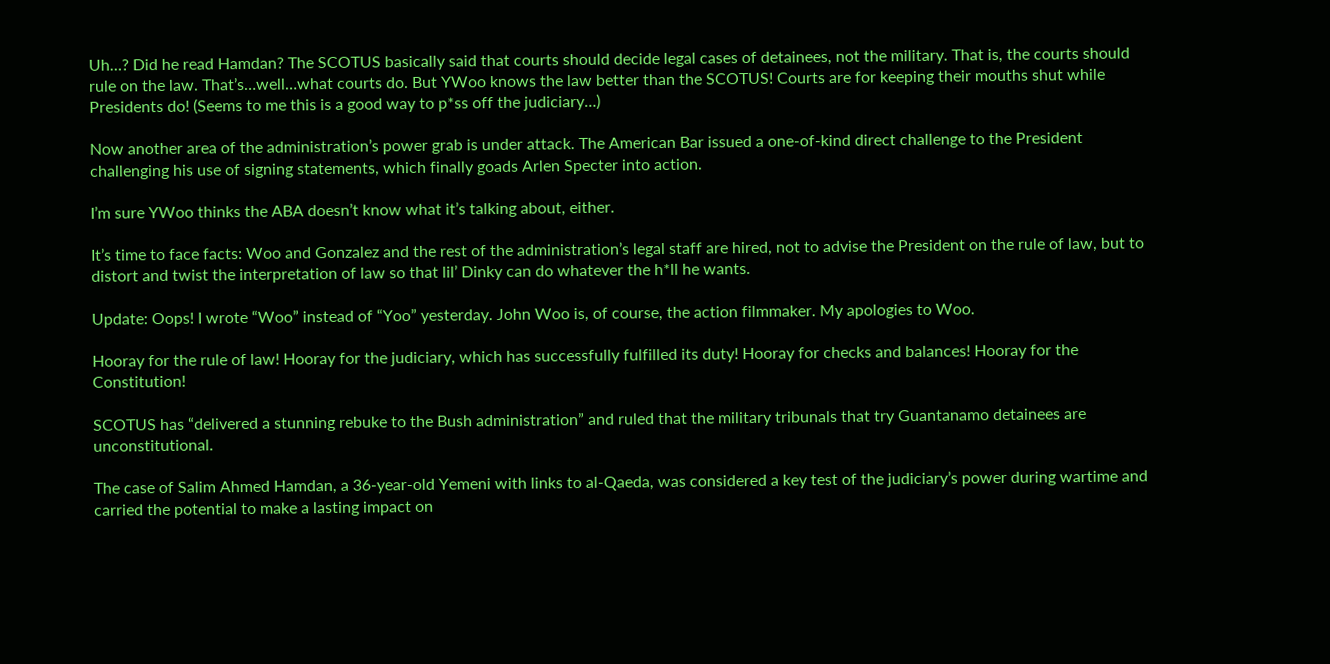Uh…? Did he read Hamdan? The SCOTUS basically said that courts should decide legal cases of detainees, not the military. That is, the courts should rule on the law. That’s…well…what courts do. But YWoo knows the law better than the SCOTUS! Courts are for keeping their mouths shut while Presidents do! (Seems to me this is a good way to p*ss off the judiciary…)

Now another area of the administration’s power grab is under attack. The American Bar issued a one-of-kind direct challenge to the President challenging his use of signing statements, which finally goads Arlen Specter into action.

I’m sure YWoo thinks the ABA doesn’t know what it’s talking about, either.

It’s time to face facts: Woo and Gonzalez and the rest of the administration’s legal staff are hired, not to advise the President on the rule of law, but to distort and twist the interpretation of law so that lil’ Dinky can do whatever the h*ll he wants.

Update: Oops! I wrote “Woo” instead of “Yoo” yesterday. John Woo is, of course, the action filmmaker. My apologies to Woo.

Hooray for the rule of law! Hooray for the judiciary, which has successfully fulfilled its duty! Hooray for checks and balances! Hooray for the Constitution!

SCOTUS has “delivered a stunning rebuke to the Bush administration” and ruled that the military tribunals that try Guantanamo detainees are unconstitutional.

The case of Salim Ahmed Hamdan, a 36-year-old Yemeni with links to al-Qaeda, was considered a key test of the judiciary’s power during wartime and carried the potential to make a lasting impact on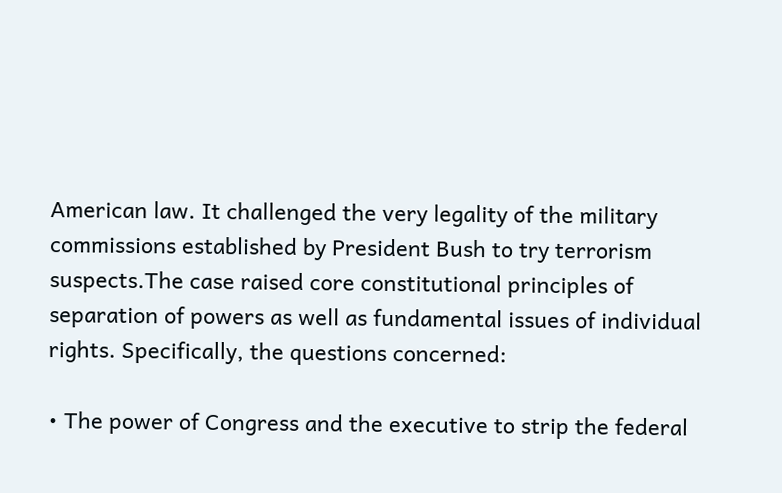American law. It challenged the very legality of the military commissions established by President Bush to try terrorism suspects.The case raised core constitutional principles of separation of powers as well as fundamental issues of individual rights. Specifically, the questions concerned:

• The power of Congress and the executive to strip the federal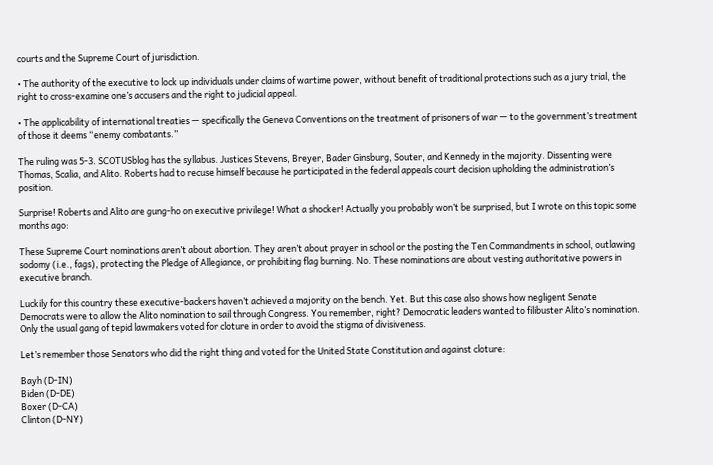courts and the Supreme Court of jurisdiction.

• The authority of the executive to lock up individuals under claims of wartime power, without benefit of traditional protections such as a jury trial, the right to cross-examine one’s accusers and the right to judicial appeal.

• The applicability of international treaties — specifically the Geneva Conventions on the treatment of prisoners of war — to the government’s treatment of those it deems “enemy combatants.”

The ruling was 5-3. SCOTUSblog has the syllabus. Justices Stevens, Breyer, Bader Ginsburg, Souter, and Kennedy in the majority. Dissenting were Thomas, Scalia, and Alito. Roberts had to recuse himself because he participated in the federal appeals court decision upholding the administration’s position.

Surprise! Roberts and Alito are gung-ho on executive privilege! What a shocker! Actually you probably won’t be surprised, but I wrote on this topic some months ago:

These Supreme Court nominations aren’t about abortion. They aren’t about prayer in school or the posting the Ten Commandments in school, outlawing sodomy (i.e., fags), protecting the Pledge of Allegiance, or prohibiting flag burning. No. These nominations are about vesting authoritative powers in executive branch.

Luckily for this country these executive-backers haven’t achieved a majority on the bench. Yet. But this case also shows how negligent Senate Democrats were to allow the Alito nomination to sail through Congress. You remember, right? Democratic leaders wanted to filibuster Alito’s nomination. Only the usual gang of tepid lawmakers voted for cloture in order to avoid the stigma of divisiveness.

Let’s remember those Senators who did the right thing and voted for the United State Constitution and against cloture:

Bayh (D-IN)
Biden (D-DE)
Boxer (D-CA)
Clinton (D-NY)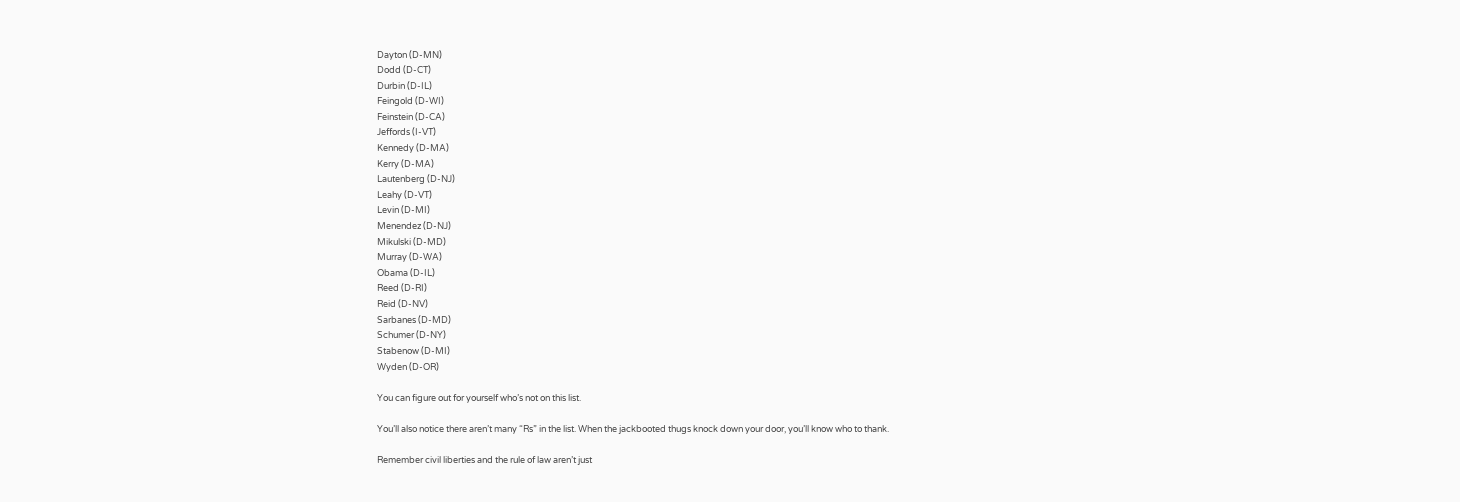Dayton (D-MN)
Dodd (D-CT)
Durbin (D-IL)
Feingold (D-WI)
Feinstein (D-CA)
Jeffords (I-VT)
Kennedy (D-MA)
Kerry (D-MA)
Lautenberg (D-NJ)
Leahy (D-VT)
Levin (D-MI)
Menendez (D-NJ)
Mikulski (D-MD)
Murray (D-WA)
Obama (D-IL)
Reed (D-RI)
Reid (D-NV)
Sarbanes (D-MD)
Schumer (D-NY)
Stabenow (D-MI)
Wyden (D-OR)

You can figure out for yourself who’s not on this list.

You’ll also notice there aren’t many “Rs” in the list. When the jackbooted thugs knock down your door, you’ll know who to thank.

Remember civil liberties and the rule of law aren’t just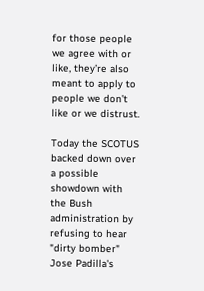for those people we agree with or like, they’re also meant to apply to people we don’t like or we distrust.

Today the SCOTUS backed down over a possible showdown with the Bush administration by refusing to hear "dirty bomber" Jose Padilla's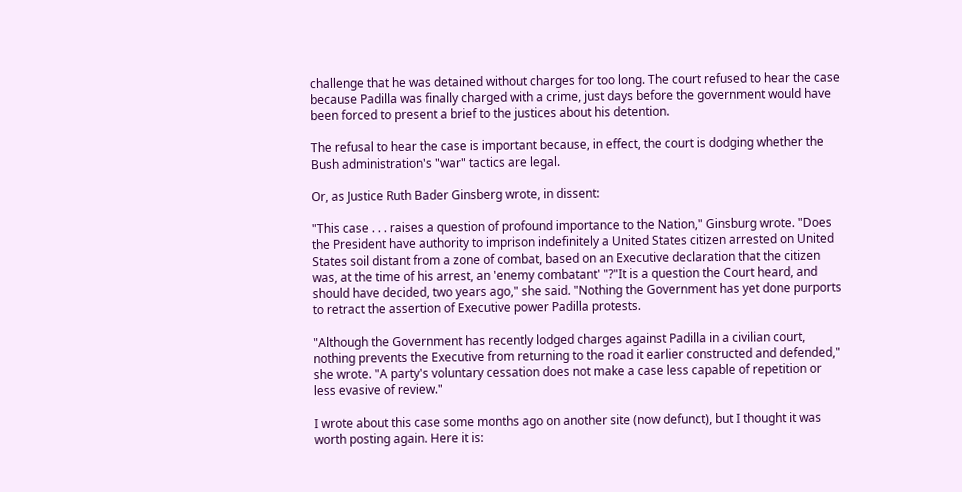challenge that he was detained without charges for too long. The court refused to hear the case because Padilla was finally charged with a crime, just days before the government would have been forced to present a brief to the justices about his detention.

The refusal to hear the case is important because, in effect, the court is dodging whether the Bush administration's "war" tactics are legal.

Or, as Justice Ruth Bader Ginsberg wrote, in dissent:

"This case . . . raises a question of profound importance to the Nation," Ginsburg wrote. "Does the President have authority to imprison indefinitely a United States citizen arrested on United States soil distant from a zone of combat, based on an Executive declaration that the citizen was, at the time of his arrest, an 'enemy combatant' "?"It is a question the Court heard, and should have decided, two years ago," she said. "Nothing the Government has yet done purports to retract the assertion of Executive power Padilla protests.

"Although the Government has recently lodged charges against Padilla in a civilian court, nothing prevents the Executive from returning to the road it earlier constructed and defended," she wrote. "A party's voluntary cessation does not make a case less capable of repetition or less evasive of review."

I wrote about this case some months ago on another site (now defunct), but I thought it was worth posting again. Here it is: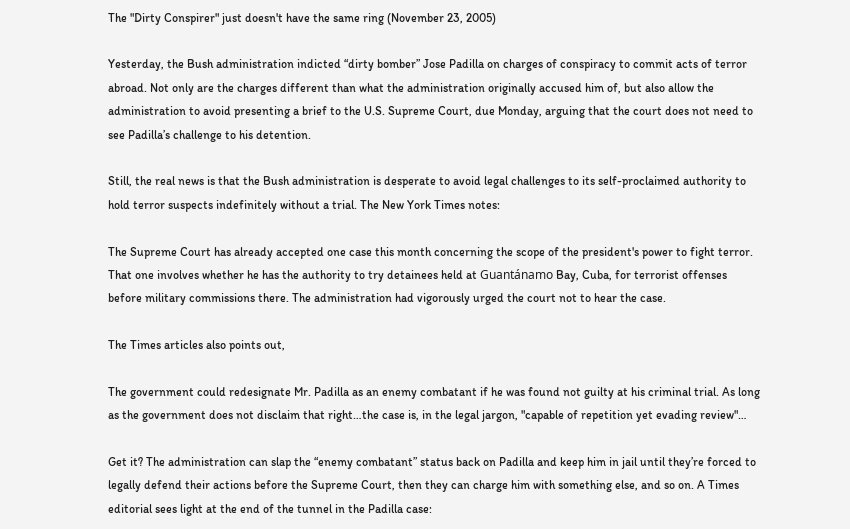The "Dirty Conspirer" just doesn't have the same ring (November 23, 2005)

Yesterday, the Bush administration indicted “dirty bomber” Jose Padilla on charges of conspiracy to commit acts of terror abroad. Not only are the charges different than what the administration originally accused him of, but also allow the administration to avoid presenting a brief to the U.S. Supreme Court, due Monday, arguing that the court does not need to see Padilla’s challenge to his detention.

Still, the real news is that the Bush administration is desperate to avoid legal challenges to its self-proclaimed authority to hold terror suspects indefinitely without a trial. The New York Times notes:

The Supreme Court has already accepted one case this month concerning the scope of the president's power to fight terror. That one involves whether he has the authority to try detainees held at Guantánamo Bay, Cuba, for terrorist offenses before military commissions there. The administration had vigorously urged the court not to hear the case.

The Times articles also points out,

The government could redesignate Mr. Padilla as an enemy combatant if he was found not guilty at his criminal trial. As long as the government does not disclaim that right…the case is, in the legal jargon, "capable of repetition yet evading review"…

Get it? The administration can slap the “enemy combatant” status back on Padilla and keep him in jail until they’re forced to legally defend their actions before the Supreme Court, then they can charge him with something else, and so on. A Times editorial sees light at the end of the tunnel in the Padilla case: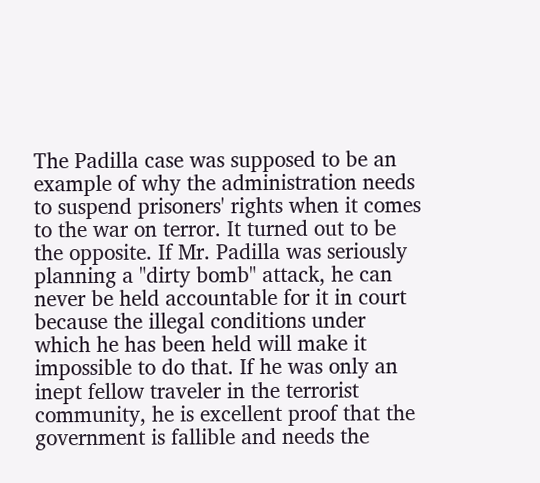The Padilla case was supposed to be an example of why the administration needs to suspend prisoners' rights when it comes to the war on terror. It turned out to be the opposite. If Mr. Padilla was seriously planning a "dirty bomb" attack, he can never be held accountable for it in court because the illegal conditions under which he has been held will make it impossible to do that. If he was only an inept fellow traveler in the terrorist community, he is excellent proof that the government is fallible and needs the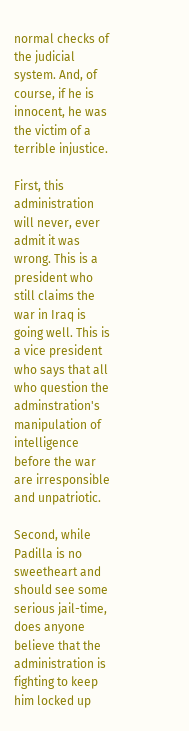normal checks of the judicial system. And, of course, if he is innocent, he was the victim of a terrible injustice.

First, this administration will never, ever admit it was wrong. This is a president who still claims the war in Iraq is going well. This is a vice president who says that all who question the adminstration's manipulation of intelligence before the war are irresponsible and unpatriotic.

Second, while Padilla is no sweetheart and should see some serious jail-time, does anyone believe that the administration is fighting to keep him locked up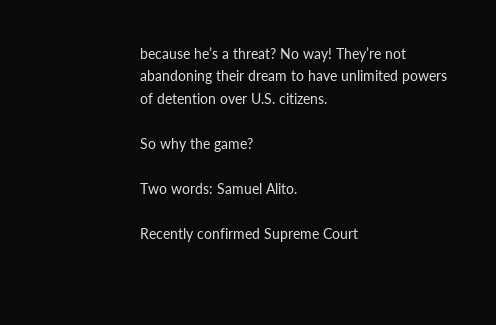because he’s a threat? No way! They’re not abandoning their dream to have unlimited powers of detention over U.S. citizens.

So why the game?

Two words: Samuel Alito.

Recently confirmed Supreme Court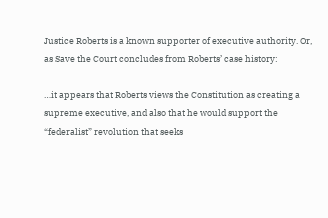Justice Roberts is a known supporter of executive authority. Or, as Save the Court concludes from Roberts’ case history:

…it appears that Roberts views the Constitution as creating a supreme executive, and also that he would support the “federalist” revolution that seeks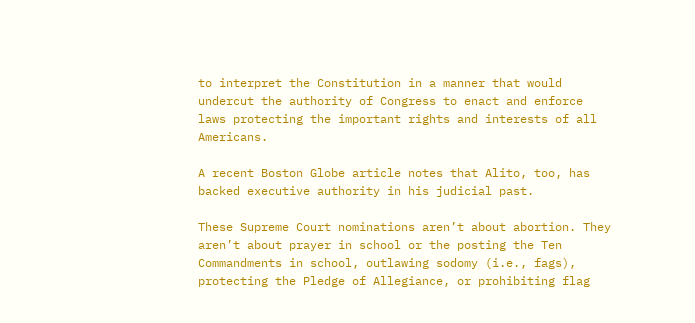to interpret the Constitution in a manner that would undercut the authority of Congress to enact and enforce laws protecting the important rights and interests of all Americans.

A recent Boston Globe article notes that Alito, too, has backed executive authority in his judicial past.

These Supreme Court nominations aren’t about abortion. They aren’t about prayer in school or the posting the Ten Commandments in school, outlawing sodomy (i.e., fags), protecting the Pledge of Allegiance, or prohibiting flag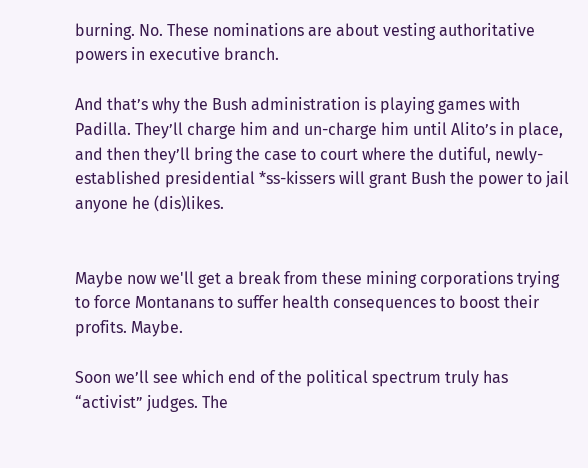burning. No. These nominations are about vesting authoritative powers in executive branch.

And that’s why the Bush administration is playing games with Padilla. They’ll charge him and un-charge him until Alito’s in place, and then they’ll bring the case to court where the dutiful, newly-established presidential *ss-kissers will grant Bush the power to jail anyone he (dis)likes.


Maybe now we'll get a break from these mining corporations trying to force Montanans to suffer health consequences to boost their profits. Maybe.

Soon we’ll see which end of the political spectrum truly has “activist” judges. The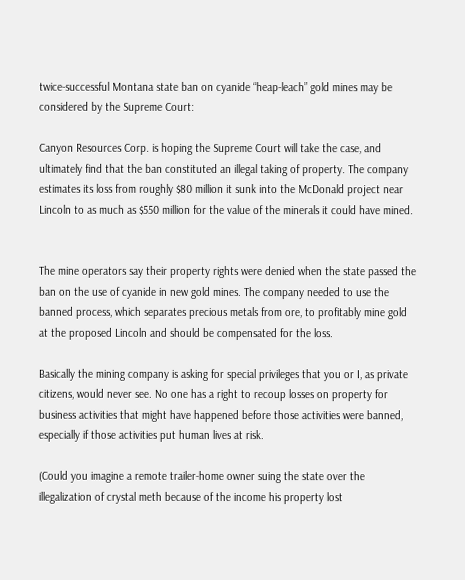twice-successful Montana state ban on cyanide “heap-leach” gold mines may be considered by the Supreme Court:

Canyon Resources Corp. is hoping the Supreme Court will take the case, and ultimately find that the ban constituted an illegal taking of property. The company estimates its loss from roughly $80 million it sunk into the McDonald project near Lincoln to as much as $550 million for the value of the minerals it could have mined.


The mine operators say their property rights were denied when the state passed the ban on the use of cyanide in new gold mines. The company needed to use the banned process, which separates precious metals from ore, to profitably mine gold at the proposed Lincoln and should be compensated for the loss.

Basically the mining company is asking for special privileges that you or I, as private citizens, would never see. No one has a right to recoup losses on property for business activities that might have happened before those activities were banned, especially if those activities put human lives at risk.

(Could you imagine a remote trailer-home owner suing the state over the illegalization of crystal meth because of the income his property lost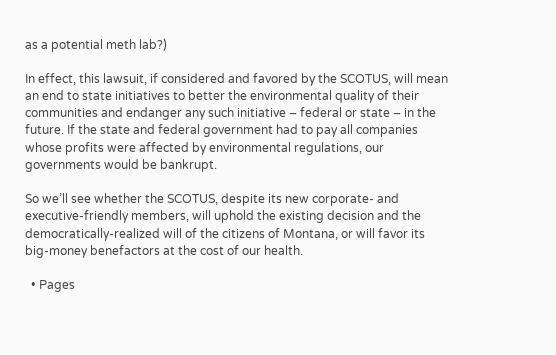as a potential meth lab?)

In effect, this lawsuit, if considered and favored by the SCOTUS, will mean an end to state initiatives to better the environmental quality of their communities and endanger any such initiative – federal or state – in the future. If the state and federal government had to pay all companies whose profits were affected by environmental regulations, our governments would be bankrupt.

So we’ll see whether the SCOTUS, despite its new corporate- and executive-friendly members, will uphold the existing decision and the democratically-realized will of the citizens of Montana, or will favor its big-money benefactors at the cost of our health.

  • Pages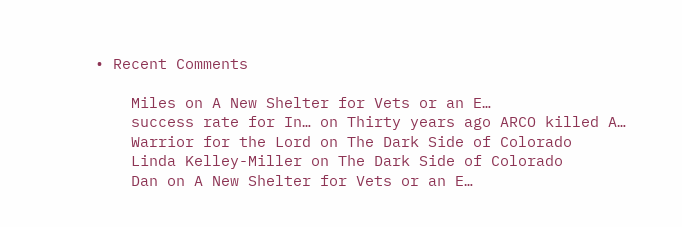• Recent Comments

    Miles on A New Shelter for Vets or an E…
    success rate for In… on Thirty years ago ARCO killed A…
    Warrior for the Lord on The Dark Side of Colorado
    Linda Kelley-Miller on The Dark Side of Colorado
    Dan on A New Shelter for Vets or an E…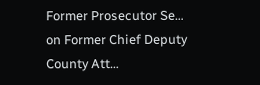Former Prosecutor Se… on Former Chief Deputy County Att…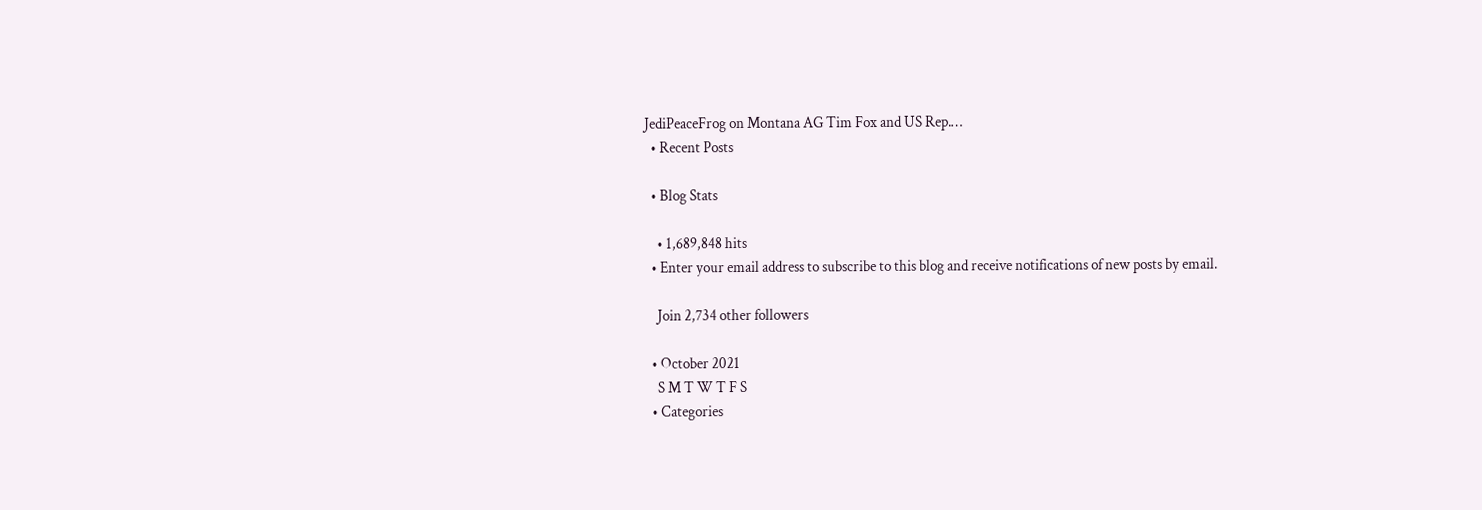JediPeaceFrog on Montana AG Tim Fox and US Rep.…
  • Recent Posts

  • Blog Stats

    • 1,689,848 hits
  • Enter your email address to subscribe to this blog and receive notifications of new posts by email.

    Join 2,734 other followers

  • October 2021
    S M T W T F S
  • Categories